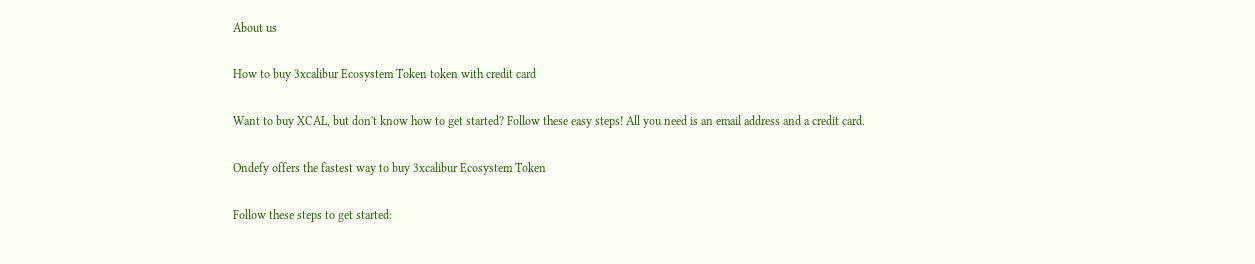About us

How to buy 3xcalibur Ecosystem Token token with credit card

Want to buy XCAL, but don't know how to get started? Follow these easy steps! All you need is an email address and a credit card.

Ondefy offers the fastest way to buy 3xcalibur Ecosystem Token

Follow these steps to get started: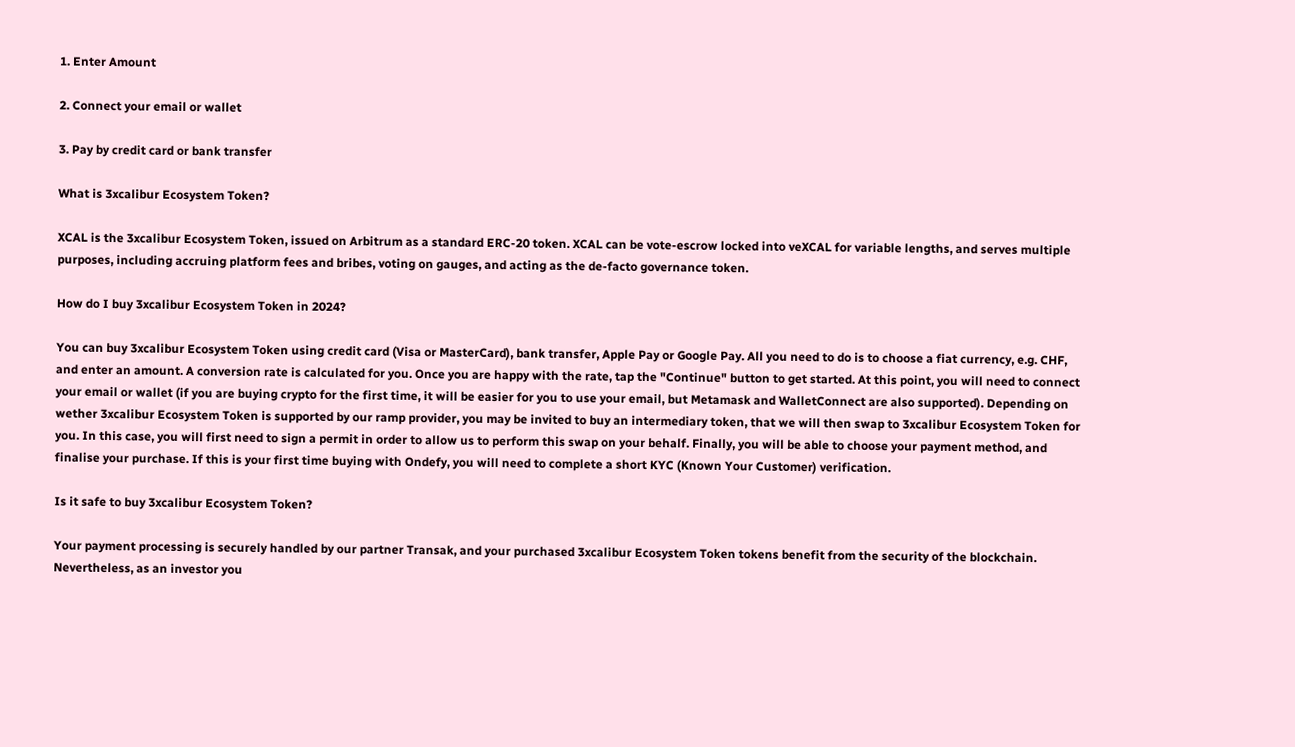1. Enter Amount

2. Connect your email or wallet

3. Pay by credit card or bank transfer

What is 3xcalibur Ecosystem Token?

XCAL is the 3xcalibur Ecosystem Token, issued on Arbitrum as a standard ERC-20 token. XCAL can be vote-escrow locked into veXCAL for variable lengths, and serves multiple purposes, including accruing platform fees and bribes, voting on gauges, and acting as the de-facto governance token.

How do I buy 3xcalibur Ecosystem Token in 2024?

You can buy 3xcalibur Ecosystem Token using credit card (Visa or MasterCard), bank transfer, Apple Pay or Google Pay. All you need to do is to choose a fiat currency, e.g. CHF, and enter an amount. A conversion rate is calculated for you. Once you are happy with the rate, tap the "Continue" button to get started. At this point, you will need to connect your email or wallet (if you are buying crypto for the first time, it will be easier for you to use your email, but Metamask and WalletConnect are also supported). Depending on wether 3xcalibur Ecosystem Token is supported by our ramp provider, you may be invited to buy an intermediary token, that we will then swap to 3xcalibur Ecosystem Token for you. In this case, you will first need to sign a permit in order to allow us to perform this swap on your behalf. Finally, you will be able to choose your payment method, and finalise your purchase. If this is your first time buying with Ondefy, you will need to complete a short KYC (Known Your Customer) verification.

Is it safe to buy 3xcalibur Ecosystem Token?

Your payment processing is securely handled by our partner Transak, and your purchased 3xcalibur Ecosystem Token tokens benefit from the security of the blockchain. Nevertheless, as an investor you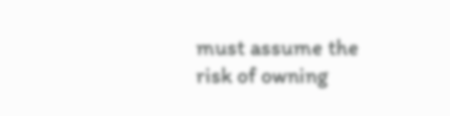must assume the risk of owning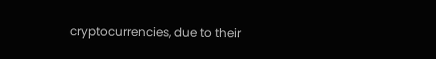cryptocurrencies, due to their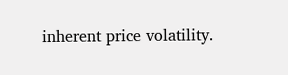inherent price volatility.